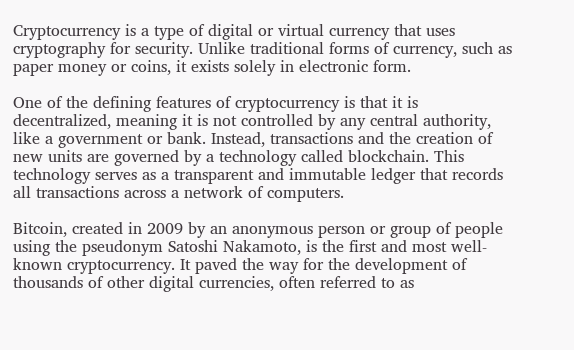Cryptocurrency is a type of digital or virtual currency that uses cryptography for security. Unlike traditional forms of currency, such as paper money or coins, it exists solely in electronic form.

One of the defining features of cryptocurrency is that it is decentralized, meaning it is not controlled by any central authority, like a government or bank. Instead, transactions and the creation of new units are governed by a technology called blockchain. This technology serves as a transparent and immutable ledger that records all transactions across a network of computers.

Bitcoin, created in 2009 by an anonymous person or group of people using the pseudonym Satoshi Nakamoto, is the first and most well-known cryptocurrency. It paved the way for the development of thousands of other digital currencies, often referred to as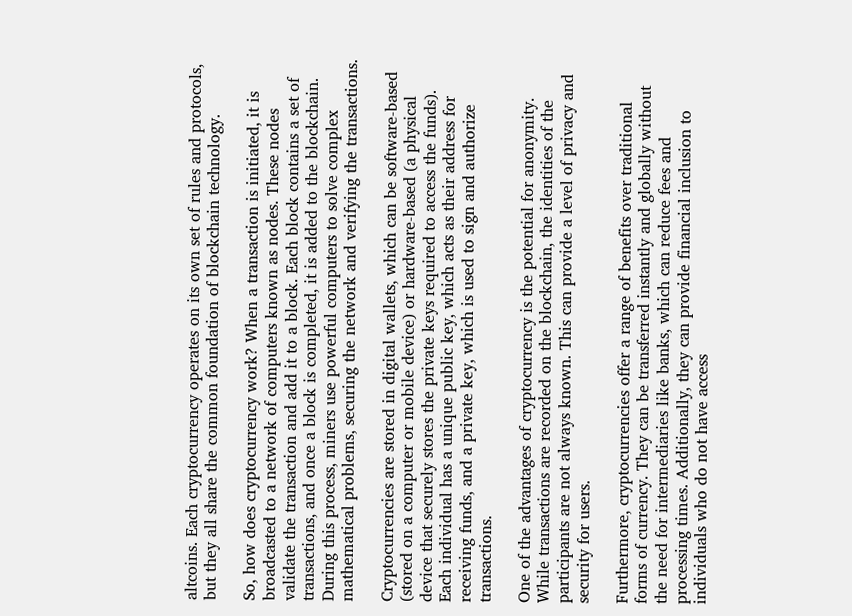altcoins. Each cryptocurrency operates on its own set of rules and protocols, but they all share the common foundation of blockchain technology.

So, how does cryptocurrency work? When a transaction is initiated, it is broadcasted to a network of computers known as nodes. These nodes validate the transaction and add it to a block. Each block contains a set of transactions, and once a block is completed, it is added to the blockchain. During this process, miners use powerful computers to solve complex mathematical problems, securing the network and verifying the transactions.

Cryptocurrencies are stored in digital wallets, which can be software-based (stored on a computer or mobile device) or hardware-based (a physical device that securely stores the private keys required to access the funds). Each individual has a unique public key, which acts as their address for receiving funds, and a private key, which is used to sign and authorize transactions.

One of the advantages of cryptocurrency is the potential for anonymity. While transactions are recorded on the blockchain, the identities of the participants are not always known. This can provide a level of privacy and security for users.

Furthermore, cryptocurrencies offer a range of benefits over traditional forms of currency. They can be transferred instantly and globally without the need for intermediaries like banks, which can reduce fees and processing times. Additionally, they can provide financial inclusion to individuals who do not have access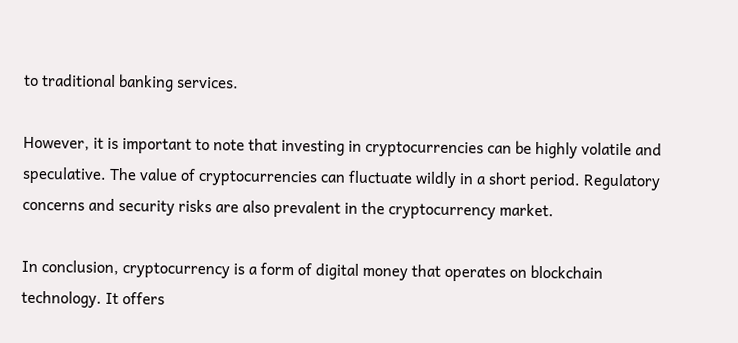to traditional banking services.

However, it is important to note that investing in cryptocurrencies can be highly volatile and speculative. The value of cryptocurrencies can fluctuate wildly in a short period. Regulatory concerns and security risks are also prevalent in the cryptocurrency market.

In conclusion, cryptocurrency is a form of digital money that operates on blockchain technology. It offers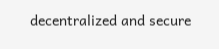decentralized and secure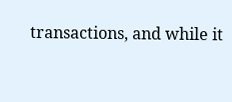transactions, and while it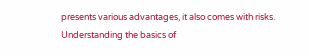presents various advantages, it also comes with risks. Understanding the basics of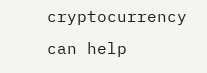cryptocurrency can help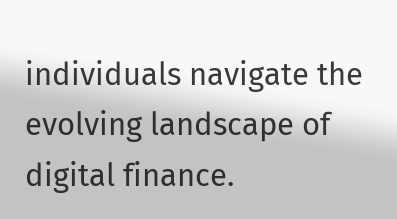individuals navigate the evolving landscape of digital finance.